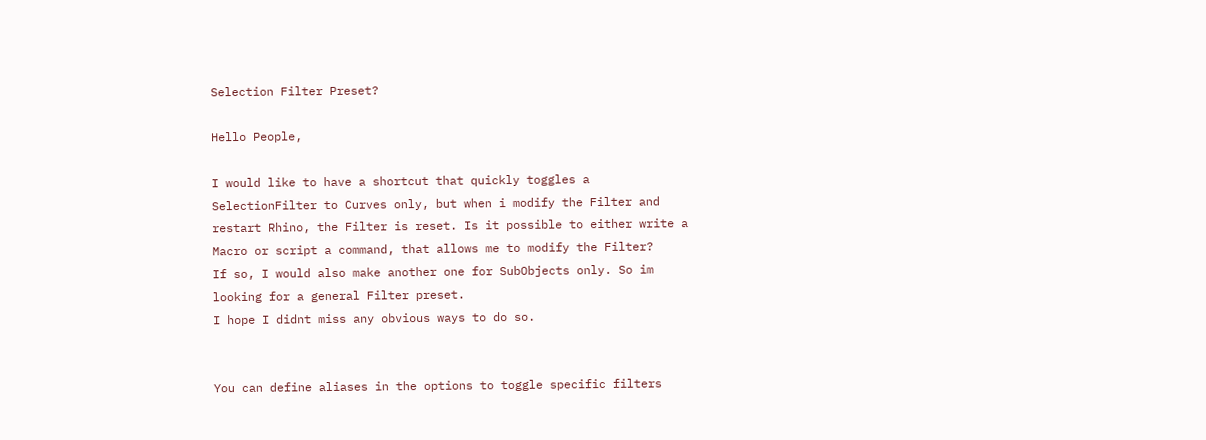Selection Filter Preset?

Hello People,

I would like to have a shortcut that quickly toggles a SelectionFilter to Curves only, but when i modify the Filter and restart Rhino, the Filter is reset. Is it possible to either write a Macro or script a command, that allows me to modify the Filter?
If so, I would also make another one for SubObjects only. So im looking for a general Filter preset.
I hope I didnt miss any obvious ways to do so.


You can define aliases in the options to toggle specific filters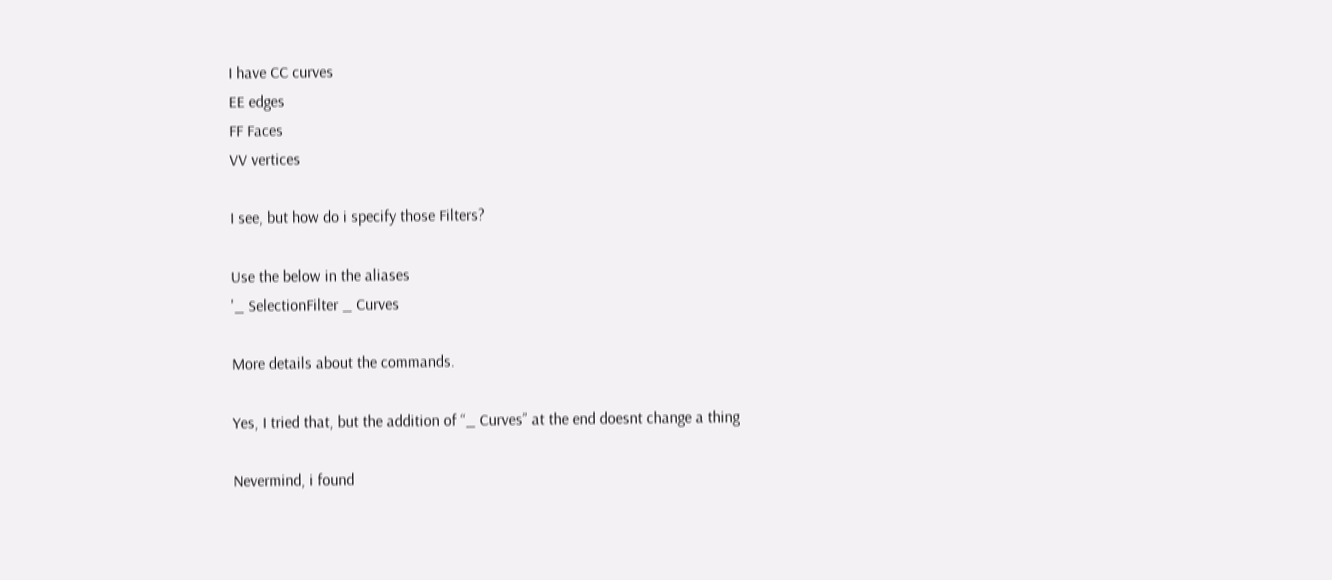I have CC curves
EE edges
FF Faces
VV vertices

I see, but how do i specify those Filters?

Use the below in the aliases
'_ SelectionFilter _ Curves

More details about the commands.

Yes, I tried that, but the addition of “_ Curves” at the end doesnt change a thing

Nevermind, i found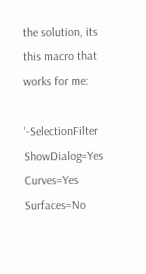the solution, its this macro that works for me:

'-SelectionFilter ShowDialog=Yes Curves=Yes Surfaces=No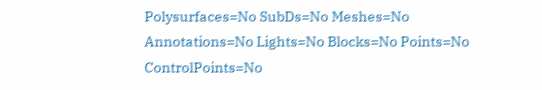Polysurfaces=No SubDs=No Meshes=No Annotations=No Lights=No Blocks=No Points=No ControlPoints=No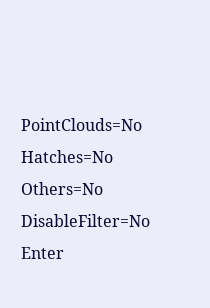PointClouds=No Hatches=No Others=No DisableFilter=No Enter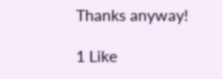Thanks anyway!

1 Like